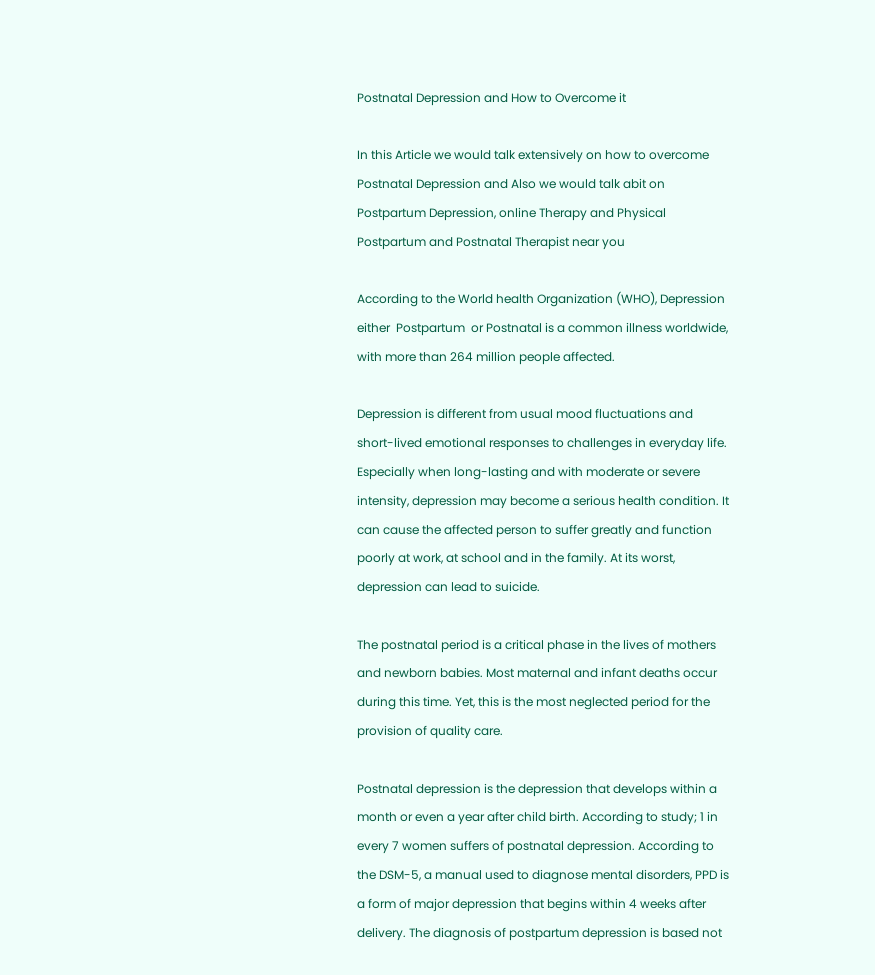Postnatal Depression and How to Overcome it

In this Article we would talk extensively on how to overcome Postnatal Depression and Also we would talk abit on Postpartum Depression, online Therapy and Physical Postpartum and Postnatal Therapist near you

According to the World health Organization (WHO), Depression either  Postpartum  or Postnatal is a common illness worldwide, with more than 264 million people affected.

Depression is different from usual mood fluctuations and short-lived emotional responses to challenges in everyday life. Especially when long-lasting and with moderate or severe intensity, depression may become a serious health condition. It can cause the affected person to suffer greatly and function poorly at work, at school and in the family. At its worst, depression can lead to suicide.

The postnatal period is a critical phase in the lives of mothers and newborn babies. Most maternal and infant deaths occur during this time. Yet, this is the most neglected period for the provision of quality care.

Postnatal depression is the depression that develops within a month or even a year after child birth. According to study; 1 in every 7 women suffers of postnatal depression. According to the DSM-5, a manual used to diagnose mental disorders, PPD is a form of major depression that begins within 4 weeks after delivery. The diagnosis of postpartum depression is based not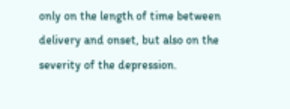only on the length of time between delivery and onset, but also on the severity of the depression.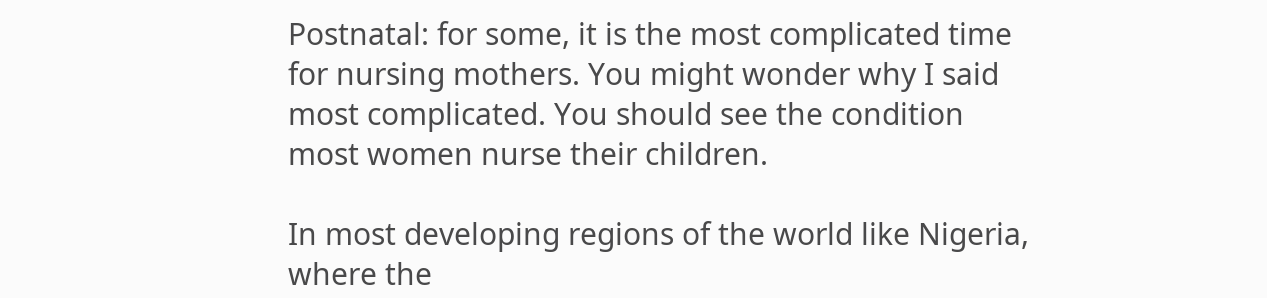Postnatal: for some, it is the most complicated time for nursing mothers. You might wonder why I said most complicated. You should see the condition most women nurse their children.

In most developing regions of the world like Nigeria, where the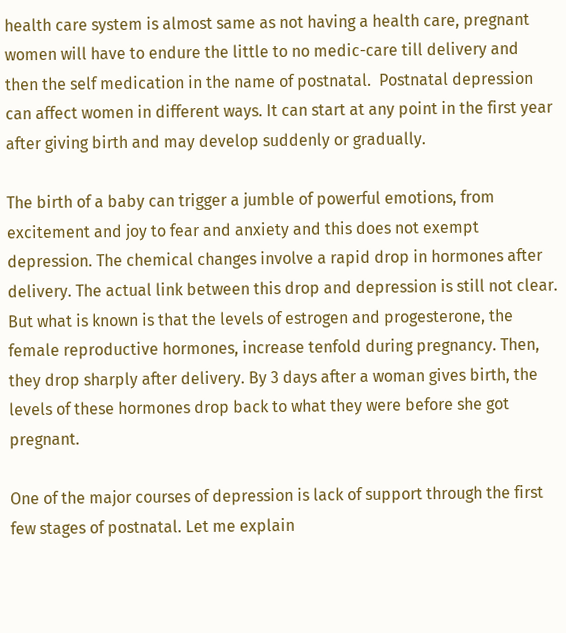health care system is almost same as not having a health care, pregnant women will have to endure the little to no medic-care till delivery and then the self medication in the name of postnatal.  Postnatal depression can affect women in different ways. It can start at any point in the first year after giving birth and may develop suddenly or gradually.

The birth of a baby can trigger a jumble of powerful emotions, from excitement and joy to fear and anxiety and this does not exempt depression. The chemical changes involve a rapid drop in hormones after delivery. The actual link between this drop and depression is still not clear. But what is known is that the levels of estrogen and progesterone, the female reproductive hormones, increase tenfold during pregnancy. Then, they drop sharply after delivery. By 3 days after a woman gives birth, the levels of these hormones drop back to what they were before she got pregnant.

One of the major courses of depression is lack of support through the first few stages of postnatal. Let me explain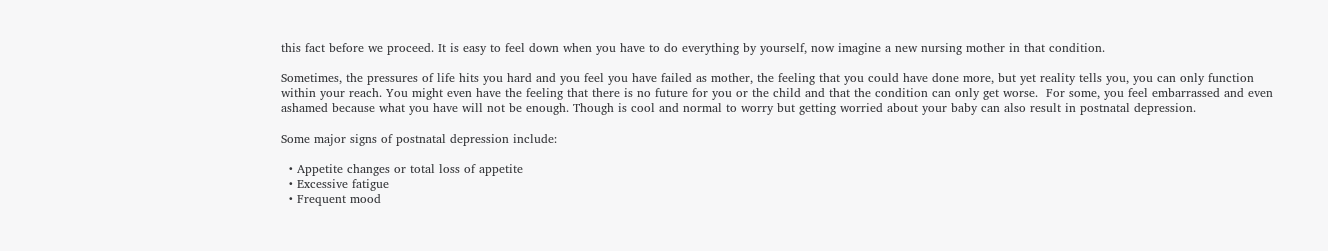this fact before we proceed. It is easy to feel down when you have to do everything by yourself, now imagine a new nursing mother in that condition.

Sometimes, the pressures of life hits you hard and you feel you have failed as mother, the feeling that you could have done more, but yet reality tells you, you can only function within your reach. You might even have the feeling that there is no future for you or the child and that the condition can only get worse.  For some, you feel embarrassed and even ashamed because what you have will not be enough. Though is cool and normal to worry but getting worried about your baby can also result in postnatal depression.

Some major signs of postnatal depression include:

  • Appetite changes or total loss of appetite
  • Excessive fatigue
  • Frequent mood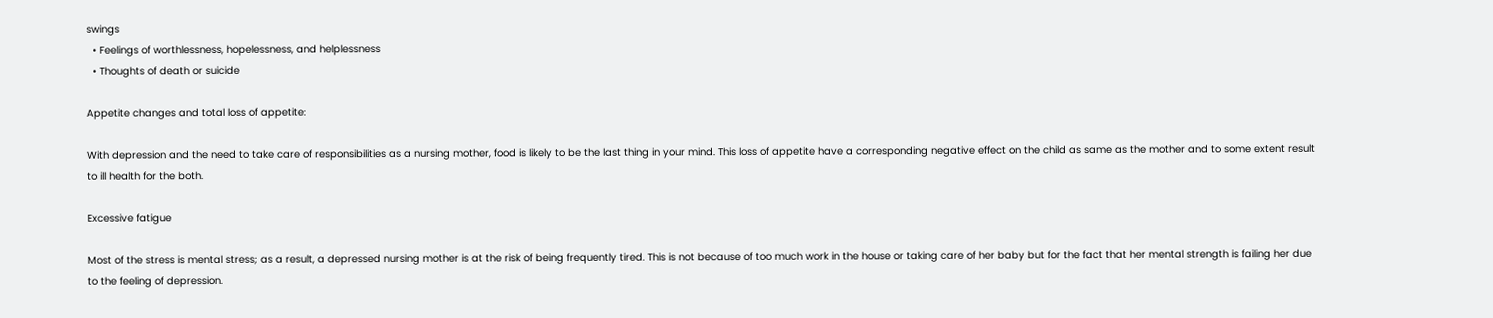swings
  • Feelings of worthlessness, hopelessness, and helplessness
  • Thoughts of death or suicide

Appetite changes and total loss of appetite:

With depression and the need to take care of responsibilities as a nursing mother, food is likely to be the last thing in your mind. This loss of appetite have a corresponding negative effect on the child as same as the mother and to some extent result to ill health for the both.

Excessive fatigue

Most of the stress is mental stress; as a result, a depressed nursing mother is at the risk of being frequently tired. This is not because of too much work in the house or taking care of her baby but for the fact that her mental strength is failing her due to the feeling of depression.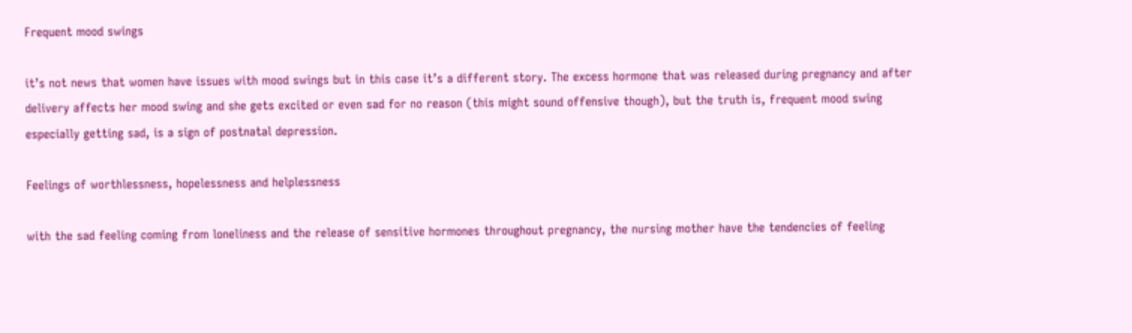Frequent mood swings

it’s not news that women have issues with mood swings but in this case it’s a different story. The excess hormone that was released during pregnancy and after delivery affects her mood swing and she gets excited or even sad for no reason (this might sound offensive though), but the truth is, frequent mood swing especially getting sad, is a sign of postnatal depression.

Feelings of worthlessness, hopelessness and helplessness

with the sad feeling coming from loneliness and the release of sensitive hormones throughout pregnancy, the nursing mother have the tendencies of feeling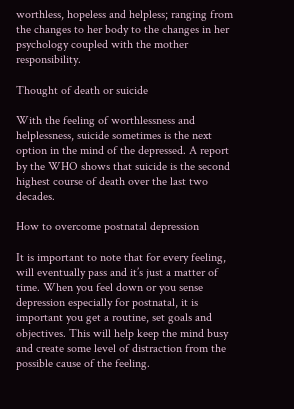worthless, hopeless and helpless; ranging from the changes to her body to the changes in her psychology coupled with the mother responsibility.

Thought of death or suicide

With the feeling of worthlessness and helplessness, suicide sometimes is the next option in the mind of the depressed. A report by the WHO shows that suicide is the second highest course of death over the last two decades.

How to overcome postnatal depression

It is important to note that for every feeling, will eventually pass and it’s just a matter of time. When you feel down or you sense depression especially for postnatal, it is important you get a routine, set goals and objectives. This will help keep the mind busy and create some level of distraction from the possible cause of the feeling.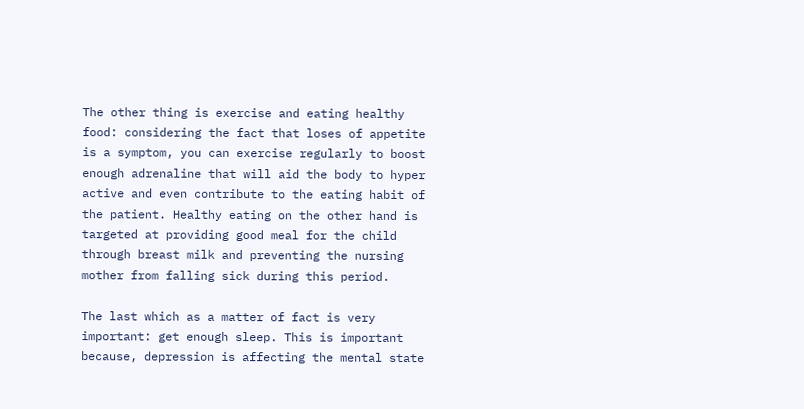The other thing is exercise and eating healthy food: considering the fact that loses of appetite is a symptom, you can exercise regularly to boost enough adrenaline that will aid the body to hyper active and even contribute to the eating habit of the patient. Healthy eating on the other hand is targeted at providing good meal for the child through breast milk and preventing the nursing mother from falling sick during this period.

The last which as a matter of fact is very important: get enough sleep. This is important because, depression is affecting the mental state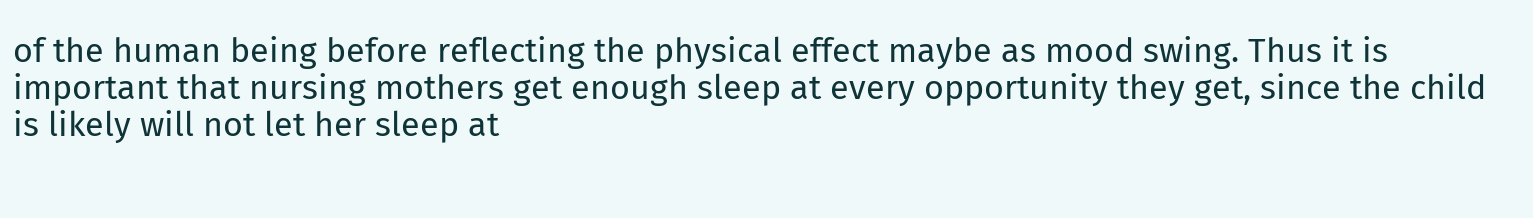of the human being before reflecting the physical effect maybe as mood swing. Thus it is important that nursing mothers get enough sleep at every opportunity they get, since the child is likely will not let her sleep at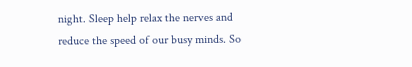night. Sleep help relax the nerves and reduce the speed of our busy minds. So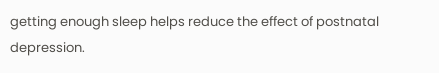getting enough sleep helps reduce the effect of postnatal depression.